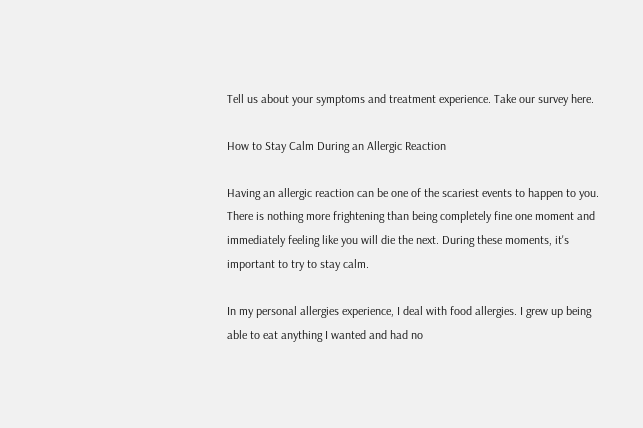Tell us about your symptoms and treatment experience. Take our survey here.

How to Stay Calm During an Allergic Reaction

Having an allergic reaction can be one of the scariest events to happen to you. There is nothing more frightening than being completely fine one moment and immediately feeling like you will die the next. During these moments, it's important to try to stay calm.

In my personal allergies experience, I deal with food allergies. I grew up being able to eat anything I wanted and had no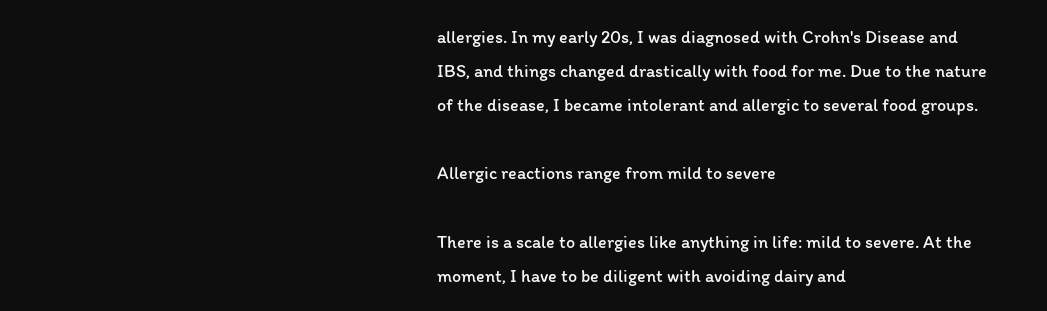allergies. In my early 20s, I was diagnosed with Crohn's Disease and IBS, and things changed drastically with food for me. Due to the nature of the disease, I became intolerant and allergic to several food groups.

Allergic reactions range from mild to severe

There is a scale to allergies like anything in life: mild to severe. At the moment, I have to be diligent with avoiding dairy and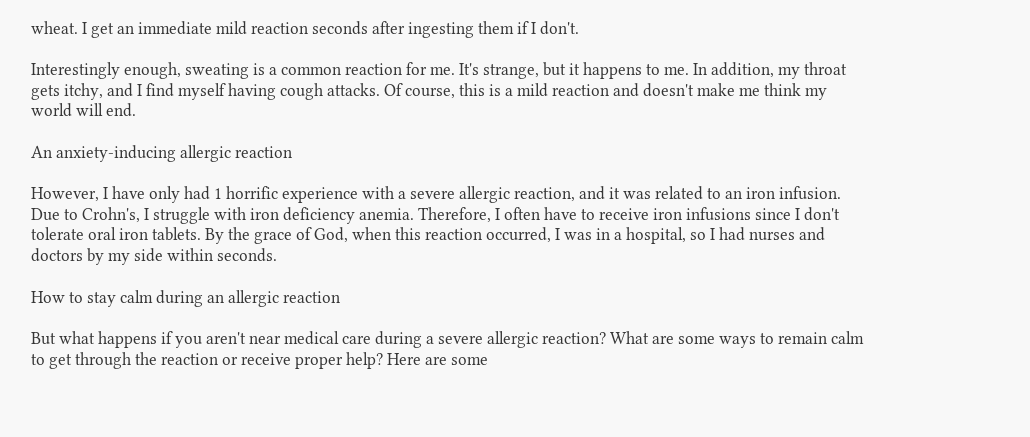wheat. I get an immediate mild reaction seconds after ingesting them if I don't.

Interestingly enough, sweating is a common reaction for me. It's strange, but it happens to me. In addition, my throat gets itchy, and I find myself having cough attacks. Of course, this is a mild reaction and doesn't make me think my world will end.

An anxiety-inducing allergic reaction

However, I have only had 1 horrific experience with a severe allergic reaction, and it was related to an iron infusion. Due to Crohn's, I struggle with iron deficiency anemia. Therefore, I often have to receive iron infusions since I don't tolerate oral iron tablets. By the grace of God, when this reaction occurred, I was in a hospital, so I had nurses and doctors by my side within seconds.

How to stay calm during an allergic reaction

But what happens if you aren't near medical care during a severe allergic reaction? What are some ways to remain calm to get through the reaction or receive proper help? Here are some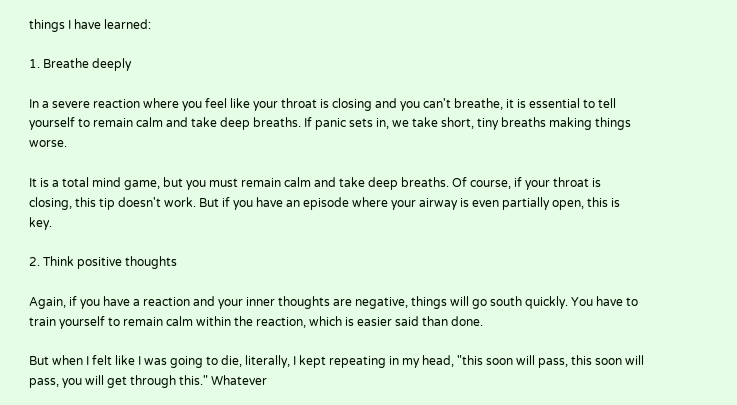things I have learned:

1. Breathe deeply

In a severe reaction where you feel like your throat is closing and you can't breathe, it is essential to tell yourself to remain calm and take deep breaths. If panic sets in, we take short, tiny breaths making things worse.

It is a total mind game, but you must remain calm and take deep breaths. Of course, if your throat is closing, this tip doesn't work. But if you have an episode where your airway is even partially open, this is key.

2. Think positive thoughts

Again, if you have a reaction and your inner thoughts are negative, things will go south quickly. You have to train yourself to remain calm within the reaction, which is easier said than done.

But when I felt like I was going to die, literally, I kept repeating in my head, "this soon will pass, this soon will pass, you will get through this." Whatever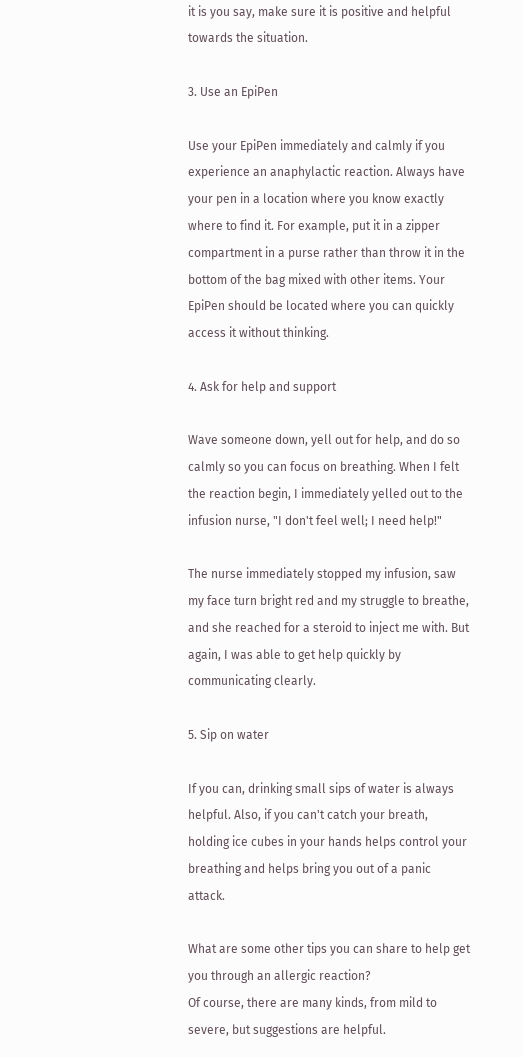it is you say, make sure it is positive and helpful towards the situation.

3. Use an EpiPen

Use your EpiPen immediately and calmly if you experience an anaphylactic reaction. Always have your pen in a location where you know exactly where to find it. For example, put it in a zipper compartment in a purse rather than throw it in the bottom of the bag mixed with other items. Your EpiPen should be located where you can quickly access it without thinking.

4. Ask for help and support

Wave someone down, yell out for help, and do so calmly so you can focus on breathing. When I felt the reaction begin, I immediately yelled out to the infusion nurse, "I don't feel well; I need help!"

The nurse immediately stopped my infusion, saw my face turn bright red and my struggle to breathe, and she reached for a steroid to inject me with. But again, I was able to get help quickly by communicating clearly.

5. Sip on water

If you can, drinking small sips of water is always helpful. Also, if you can't catch your breath, holding ice cubes in your hands helps control your breathing and helps bring you out of a panic attack.

What are some other tips you can share to help get you through an allergic reaction?
Of course, there are many kinds, from mild to severe, but suggestions are helpful.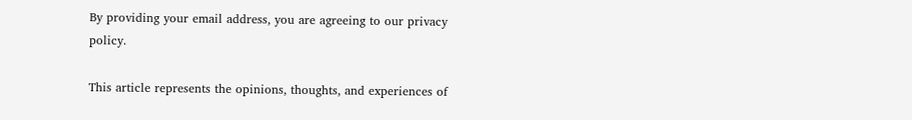By providing your email address, you are agreeing to our privacy policy.

This article represents the opinions, thoughts, and experiences of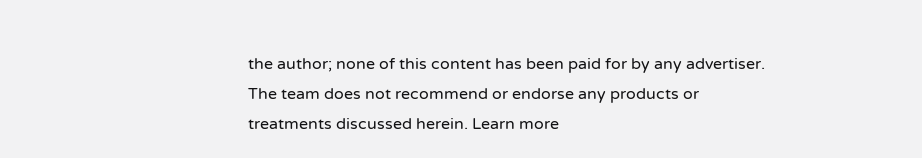the author; none of this content has been paid for by any advertiser. The team does not recommend or endorse any products or treatments discussed herein. Learn more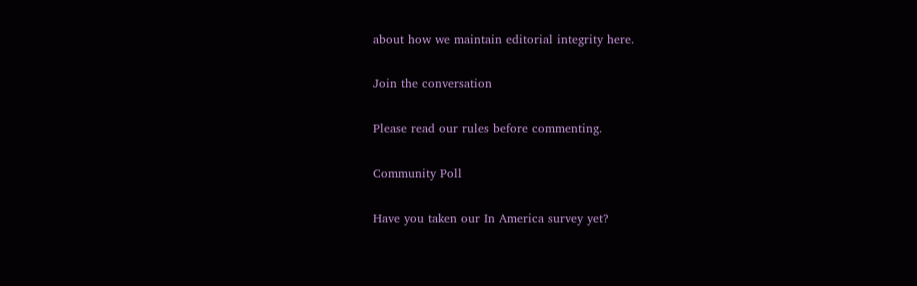about how we maintain editorial integrity here.

Join the conversation

Please read our rules before commenting.

Community Poll

Have you taken our In America survey yet?